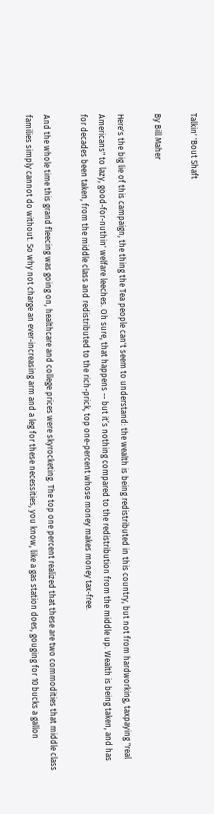Talkin' 'Bout Shaft

By Bill Maher

Here's the big lie of this campaign, the thing the Tea people can't seem to understand: the wealth is being redistributed in this country, but not from hardworking, taxpaying "real Americans" to lazy, good-for-nuthin' welfare leeches. Oh sure, that happens -- but it’s nothing compared to the redistribution from the middle up. Wealth is being taken, and has for decades been taken, from the middle class and redistributed to the rich-prick, top one-percent whose money makes money tax-free.

And the whole time this grand fleecing was going on, healthcare and college prices were skyrocketing. The top one percent realized that these are two commodities that middle class families simply cannot do without. So why not charge an ever-increasing arm and a leg for these necessities, you know, like a gas station does, gouging for 10 bucks a gallon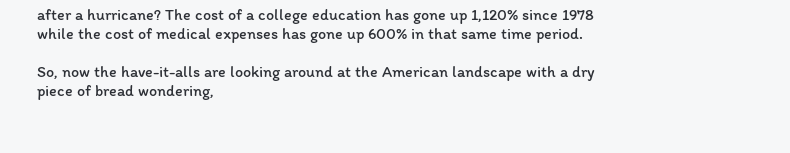after a hurricane? The cost of a college education has gone up 1,120% since 1978 while the cost of medical expenses has gone up 600% in that same time period.

So, now the have-it-alls are looking around at the American landscape with a dry piece of bread wondering,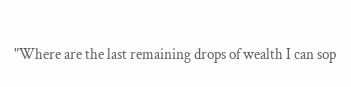"Where are the last remaining drops of wealth I can sop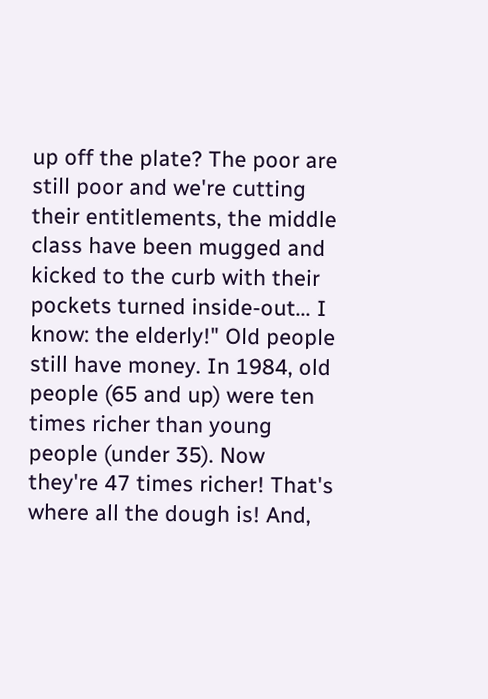up off the plate? The poor are still poor and we're cutting their entitlements, the middle class have been mugged and kicked to the curb with their pockets turned inside-out... I know: the elderly!" Old people still have money. In 1984, old people (65 and up) were ten times richer than young people (under 35). Now they're 47 times richer! That's where all the dough is! And,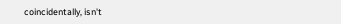coincidentally, isn't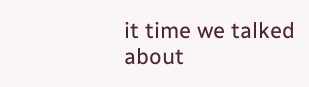it time we talked about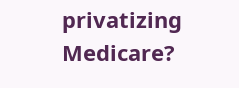privatizing Medicare?